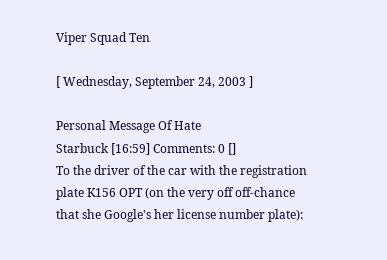Viper Squad Ten

[ Wednesday, September 24, 2003 ]

Personal Message Of Hate
Starbuck [16:59] Comments: 0 []
To the driver of the car with the registration plate K156 OPT (on the very off off-chance that she Google's her license number plate):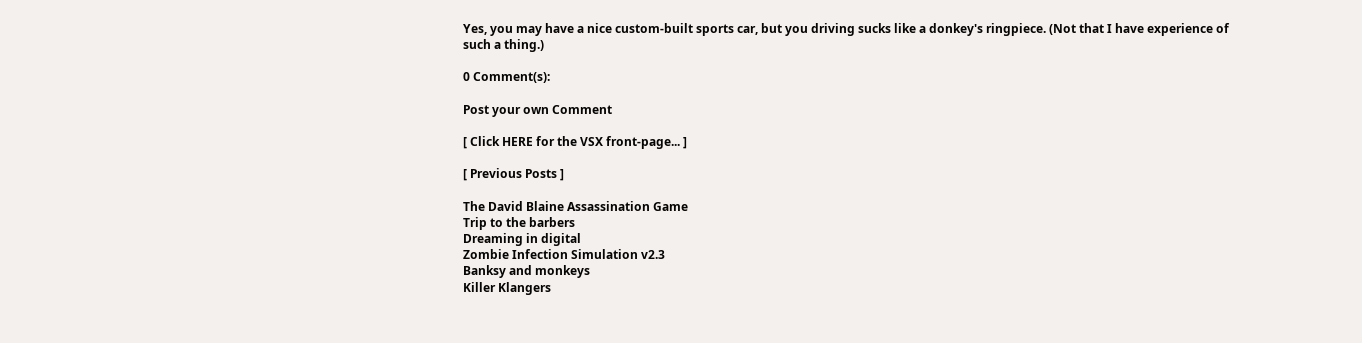Yes, you may have a nice custom-built sports car, but you driving sucks like a donkey's ringpiece. (Not that I have experience of such a thing.)

0 Comment(s):

Post your own Comment

[ Click HERE for the VSX front-page... ]

[ Previous Posts ]

The David Blaine Assassination Game
Trip to the barbers
Dreaming in digital
Zombie Infection Simulation v2.3
Banksy and monkeys
Killer Klangers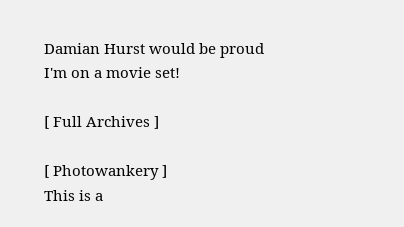Damian Hurst would be proud
I'm on a movie set!

[ Full Archives ]

[ Photowankery ]
This is a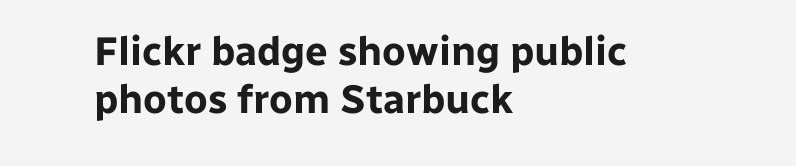Flickr badge showing public photos from Starbuck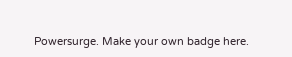Powersurge. Make your own badge here.